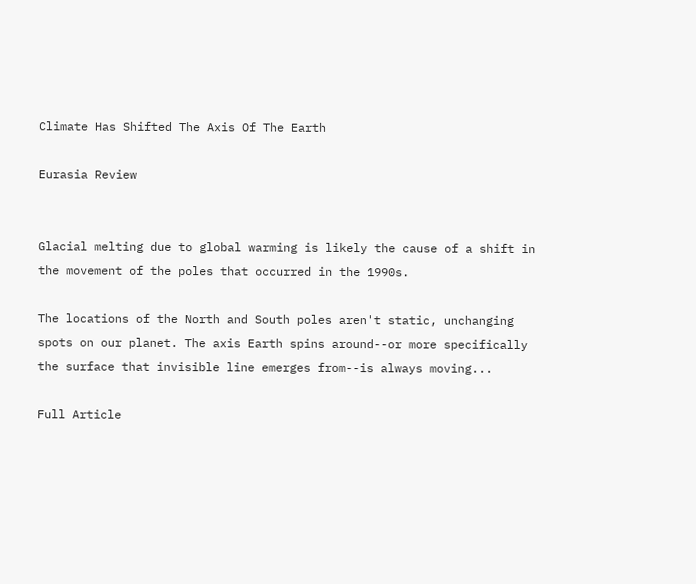Climate Has Shifted The Axis Of The Earth

Eurasia Review


Glacial melting due to global warming is likely the cause of a shift in the movement of the poles that occurred in the 1990s.

The locations of the North and South poles aren't static, unchanging spots on our planet. The axis Earth spins around--or more specifically the surface that invisible line emerges from--is always moving...

Full Article